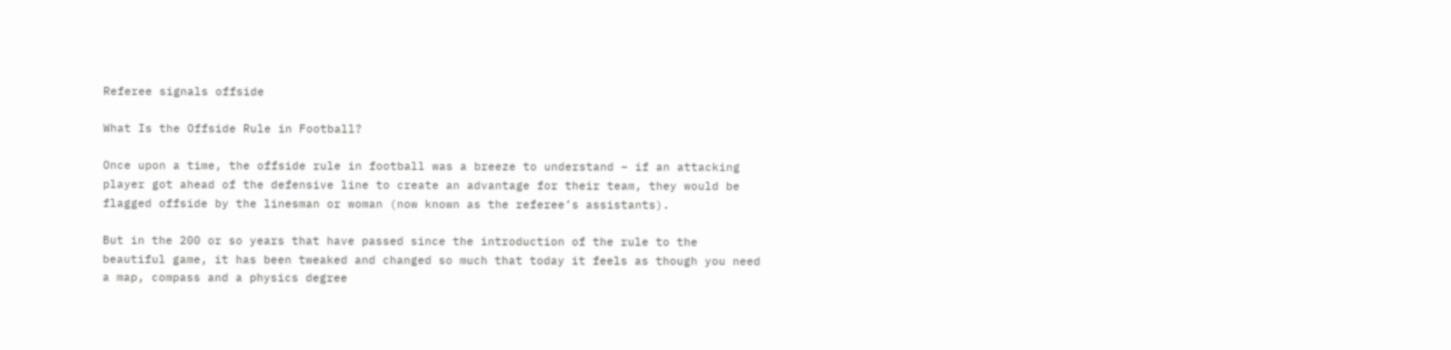Referee signals offside

What Is the Offside Rule in Football?

Once upon a time, the offside rule in football was a breeze to understand – if an attacking player got ahead of the defensive line to create an advantage for their team, they would be flagged offside by the linesman or woman (now known as the referee’s assistants).

But in the 200 or so years that have passed since the introduction of the rule to the beautiful game, it has been tweaked and changed so much that today it feels as though you need a map, compass and a physics degree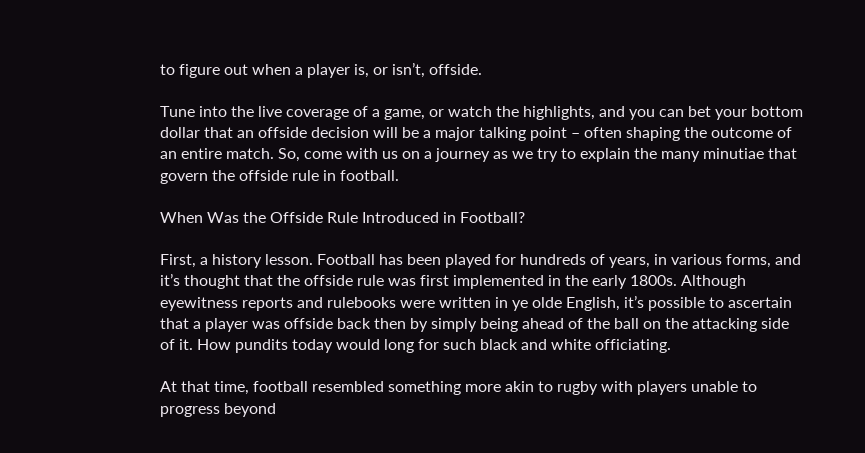to figure out when a player is, or isn’t, offside.

Tune into the live coverage of a game, or watch the highlights, and you can bet your bottom dollar that an offside decision will be a major talking point – often shaping the outcome of an entire match. So, come with us on a journey as we try to explain the many minutiae that govern the offside rule in football.

When Was the Offside Rule Introduced in Football?

First, a history lesson. Football has been played for hundreds of years, in various forms, and it’s thought that the offside rule was first implemented in the early 1800s. Although eyewitness reports and rulebooks were written in ye olde English, it’s possible to ascertain that a player was offside back then by simply being ahead of the ball on the attacking side of it. How pundits today would long for such black and white officiating.

At that time, football resembled something more akin to rugby with players unable to progress beyond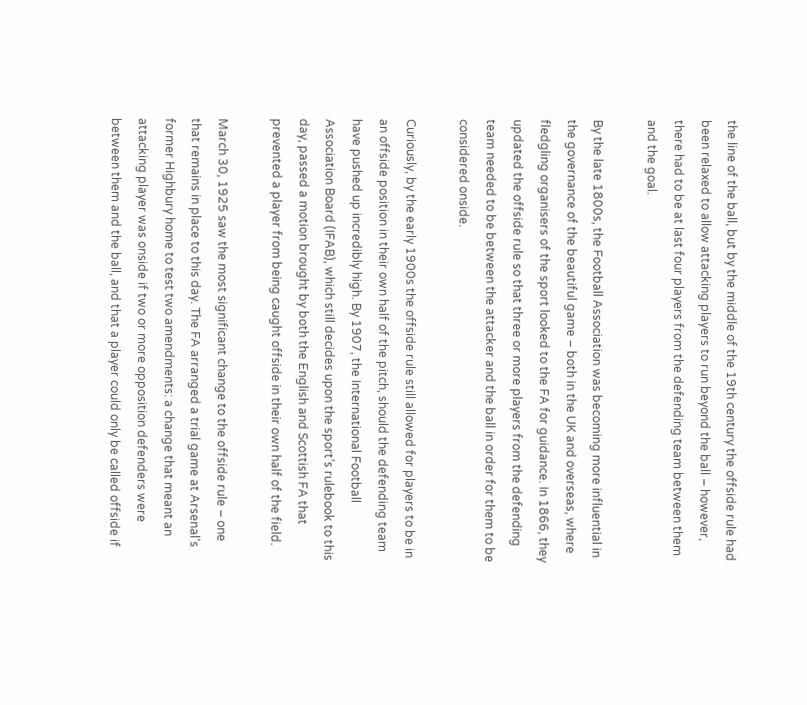the line of the ball, but by the middle of the 19th century the offside rule had been relaxed to allow attacking players to run beyond the ball – however, there had to be at last four players from the defending team between them and the goal.

By the late 1800s, the Football Association was becoming more influential in the governance of the beautiful game – both in the UK and overseas, where fledgling organisers of the sport looked to the FA for guidance. In 1866, they updated the offside rule so that three or more players from the defending team needed to be between the attacker and the ball in order for them to be considered onside.

Curiously, by the early 1900s the offside rule still allowed for players to be in an offside position in their own half of the pitch, should the defending team have pushed up incredibly high. By 1907, the International Football Association Board (IFAB), which still decides upon the sport’s rulebook to this day, passed a motion brought by both the English and Scottish FA that prevented a player from being caught offside in their own half of the field.

March 30, 1925 saw the most significant change to the offside rule – one that remains in place to this day. The FA arranged a trial game at Arsenal’s former Highbury home to test two amendments: a change that meant an attacking player was onside if two or more opposition defenders were between them and the ball, and that a player could only be called offside if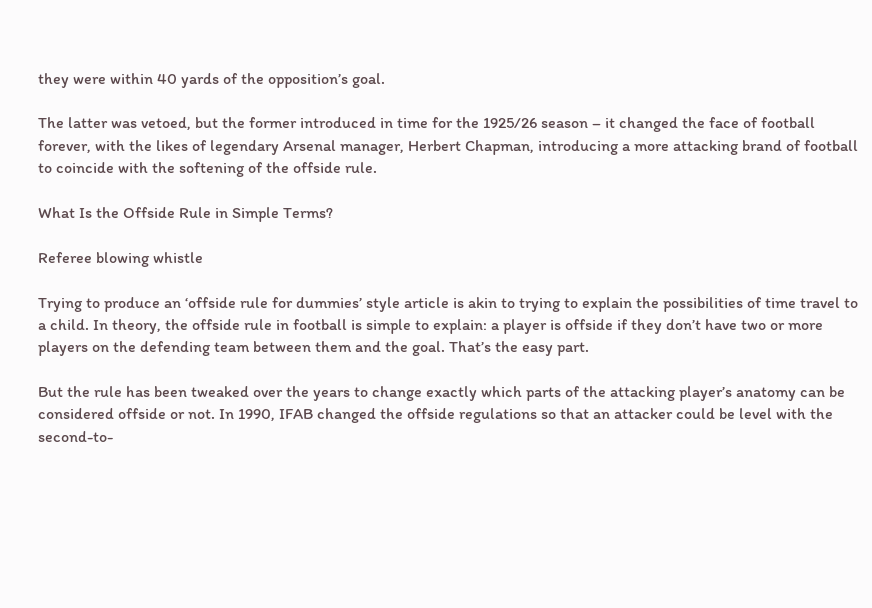they were within 40 yards of the opposition’s goal.

The latter was vetoed, but the former introduced in time for the 1925/26 season – it changed the face of football forever, with the likes of legendary Arsenal manager, Herbert Chapman, introducing a more attacking brand of football to coincide with the softening of the offside rule.

What Is the Offside Rule in Simple Terms?

Referee blowing whistle

Trying to produce an ‘offside rule for dummies’ style article is akin to trying to explain the possibilities of time travel to a child. In theory, the offside rule in football is simple to explain: a player is offside if they don’t have two or more players on the defending team between them and the goal. That’s the easy part.

But the rule has been tweaked over the years to change exactly which parts of the attacking player’s anatomy can be considered offside or not. In 1990, IFAB changed the offside regulations so that an attacker could be level with the second-to-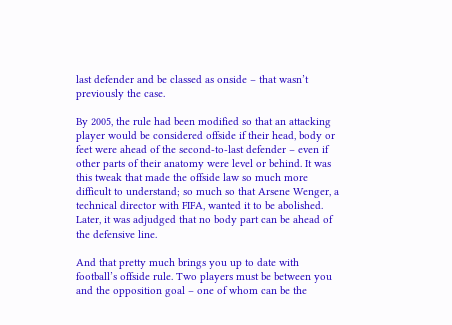last defender and be classed as onside – that wasn’t previously the case.

By 2005, the rule had been modified so that an attacking player would be considered offside if their head, body or feet were ahead of the second-to-last defender – even if other parts of their anatomy were level or behind. It was this tweak that made the offside law so much more difficult to understand; so much so that Arsene Wenger, a technical director with FIFA, wanted it to be abolished. Later, it was adjudged that no body part can be ahead of the defensive line.

And that pretty much brings you up to date with football’s offside rule. Two players must be between you and the opposition goal – one of whom can be the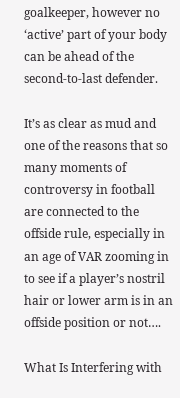goalkeeper, however no ‘active’ part of your body can be ahead of the second-to-last defender.

It’s as clear as mud and one of the reasons that so many moments of controversy in football are connected to the offside rule, especially in an age of VAR zooming in to see if a player’s nostril hair or lower arm is in an offside position or not….

What Is Interfering with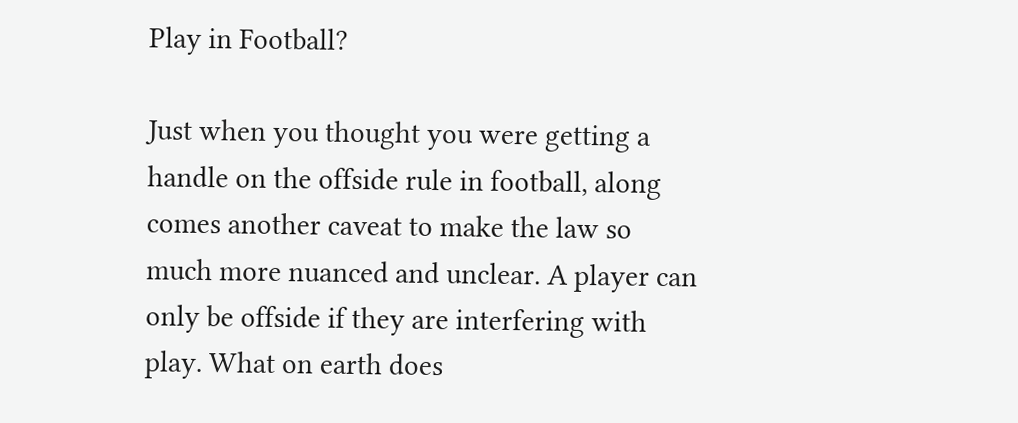Play in Football?

Just when you thought you were getting a handle on the offside rule in football, along comes another caveat to make the law so much more nuanced and unclear. A player can only be offside if they are interfering with play. What on earth does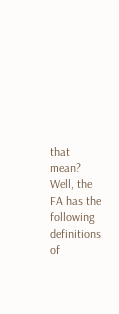that mean? Well, the FA has the following definitions of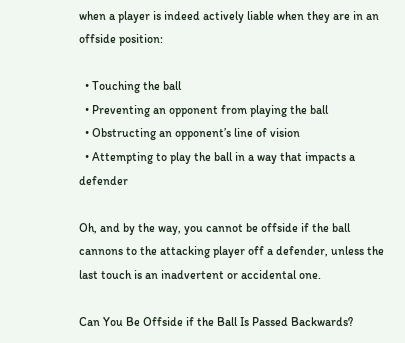when a player is indeed actively liable when they are in an offside position:

  • Touching the ball
  • Preventing an opponent from playing the ball
  • Obstructing an opponent’s line of vision
  • Attempting to play the ball in a way that impacts a defender

Oh, and by the way, you cannot be offside if the ball cannons to the attacking player off a defender, unless the last touch is an inadvertent or accidental one.

Can You Be Offside if the Ball Is Passed Backwards?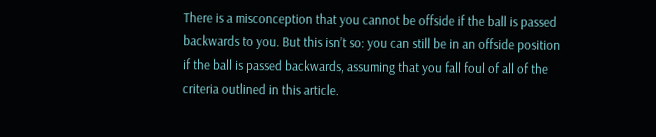There is a misconception that you cannot be offside if the ball is passed backwards to you. But this isn’t so: you can still be in an offside position if the ball is passed backwards, assuming that you fall foul of all of the criteria outlined in this article.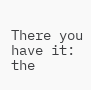There you have it: the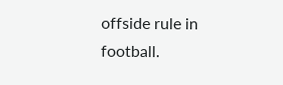offside rule in football.